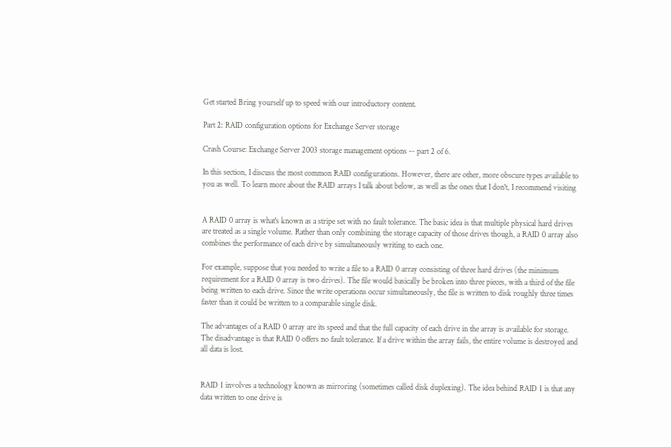Get started Bring yourself up to speed with our introductory content.

Part 2: RAID configuration options for Exchange Server storage

Crash Course: Exchange Server 2003 storage management options -- part 2 of 6.

In this section, I discuss the most common RAID configurations. However, there are other, more obscure types available to you as well. To learn more about the RAID arrays I talk about below, as well as the ones that I don't, I recommend visiting


A RAID 0 array is what's known as a stripe set with no fault tolerance. The basic idea is that multiple physical hard drives are treated as a single volume. Rather than only combining the storage capacity of those drives though, a RAID 0 array also combines the performance of each drive by simultaneously writing to each one.

For example, suppose that you needed to write a file to a RAID 0 array consisting of three hard drives (the minimum requirement for a RAID 0 array is two drives). The file would basically be broken into three pieces, with a third of the file being written to each drive. Since the write operations occur simultaneously, the file is written to disk roughly three times faster than it could be written to a comparable single disk.

The advantages of a RAID 0 array are its speed and that the full capacity of each drive in the array is available for storage. The disadvantage is that RAID 0 offers no fault tolerance. If a drive within the array fails, the entire volume is destroyed and all data is lost.


RAID 1 involves a technology known as mirroring (sometimes called disk duplexing). The idea behind RAID 1 is that any data written to one drive is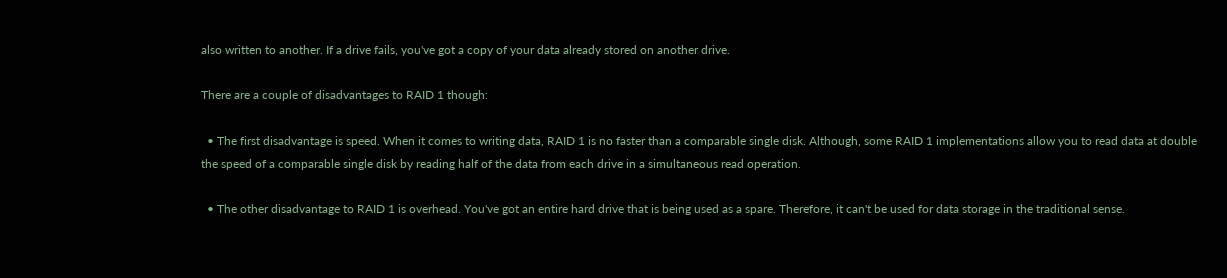also written to another. If a drive fails, you've got a copy of your data already stored on another drive.

There are a couple of disadvantages to RAID 1 though:

  • The first disadvantage is speed. When it comes to writing data, RAID 1 is no faster than a comparable single disk. Although, some RAID 1 implementations allow you to read data at double the speed of a comparable single disk by reading half of the data from each drive in a simultaneous read operation.

  • The other disadvantage to RAID 1 is overhead. You've got an entire hard drive that is being used as a spare. Therefore, it can't be used for data storage in the traditional sense.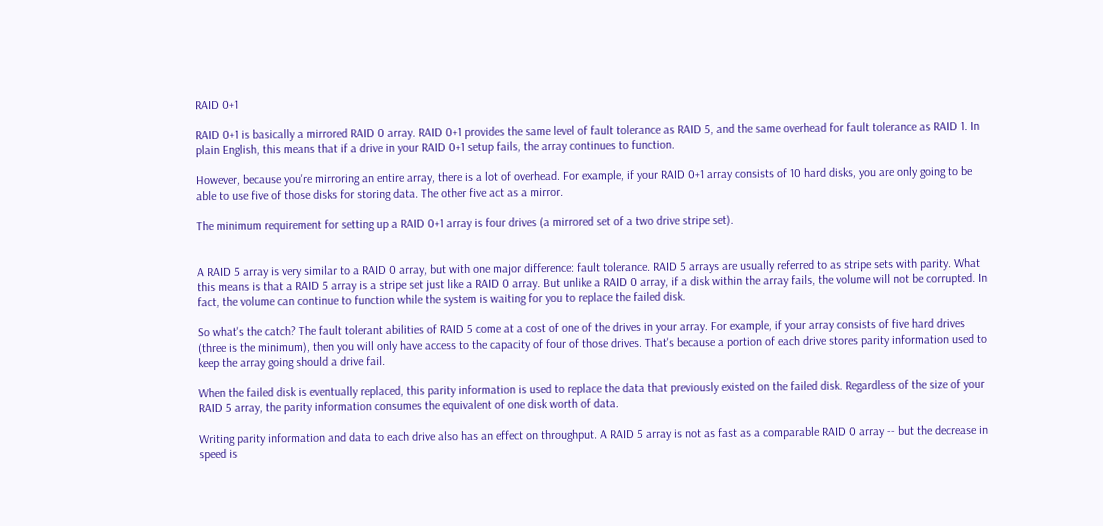RAID 0+1

RAID 0+1 is basically a mirrored RAID 0 array. RAID 0+1 provides the same level of fault tolerance as RAID 5, and the same overhead for fault tolerance as RAID 1. In plain English, this means that if a drive in your RAID 0+1 setup fails, the array continues to function.

However, because you're mirroring an entire array, there is a lot of overhead. For example, if your RAID 0+1 array consists of 10 hard disks, you are only going to be able to use five of those disks for storing data. The other five act as a mirror.

The minimum requirement for setting up a RAID 0+1 array is four drives (a mirrored set of a two drive stripe set).


A RAID 5 array is very similar to a RAID 0 array, but with one major difference: fault tolerance. RAID 5 arrays are usually referred to as stripe sets with parity. What this means is that a RAID 5 array is a stripe set just like a RAID 0 array. But unlike a RAID 0 array, if a disk within the array fails, the volume will not be corrupted. In fact, the volume can continue to function while the system is waiting for you to replace the failed disk.

So what's the catch? The fault tolerant abilities of RAID 5 come at a cost of one of the drives in your array. For example, if your array consists of five hard drives (three is the minimum), then you will only have access to the capacity of four of those drives. That's because a portion of each drive stores parity information used to keep the array going should a drive fail.

When the failed disk is eventually replaced, this parity information is used to replace the data that previously existed on the failed disk. Regardless of the size of your RAID 5 array, the parity information consumes the equivalent of one disk worth of data.

Writing parity information and data to each drive also has an effect on throughput. A RAID 5 array is not as fast as a comparable RAID 0 array -- but the decrease in speed is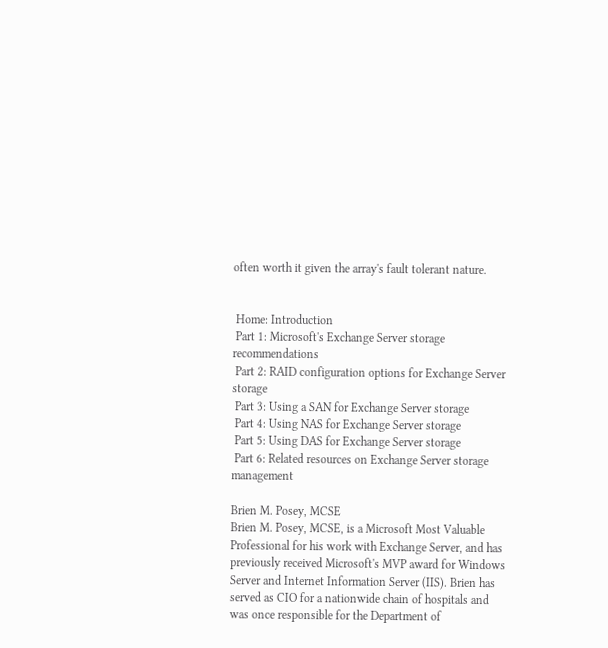often worth it given the array's fault tolerant nature.


 Home: Introduction
 Part 1: Microsoft's Exchange Server storage recommendations
 Part 2: RAID configuration options for Exchange Server storage
 Part 3: Using a SAN for Exchange Server storage
 Part 4: Using NAS for Exchange Server storage
 Part 5: Using DAS for Exchange Server storage
 Part 6: Related resources on Exchange Server storage management

Brien M. Posey, MCSE
Brien M. Posey, MCSE, is a Microsoft Most Valuable Professional for his work with Exchange Server, and has previously received Microsoft's MVP award for Windows Server and Internet Information Server (IIS). Brien has served as CIO for a nationwide chain of hospitals and was once responsible for the Department of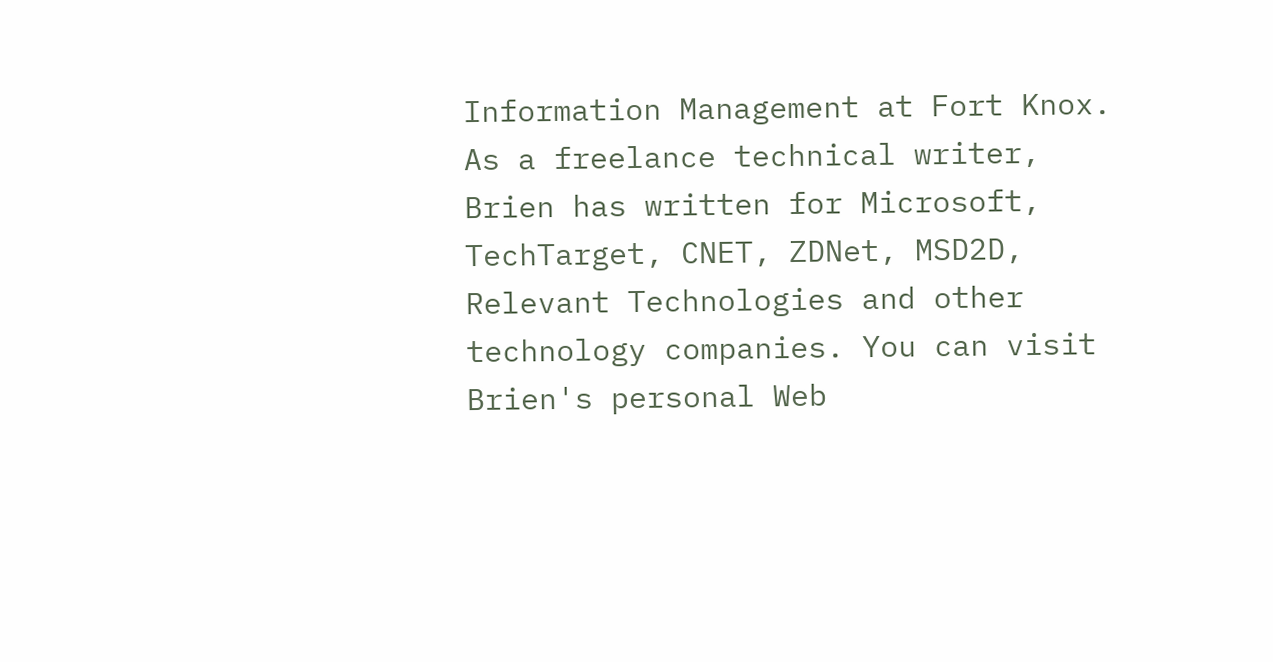Information Management at Fort Knox. As a freelance technical writer, Brien has written for Microsoft, TechTarget, CNET, ZDNet, MSD2D, Relevant Technologies and other technology companies. You can visit Brien's personal Web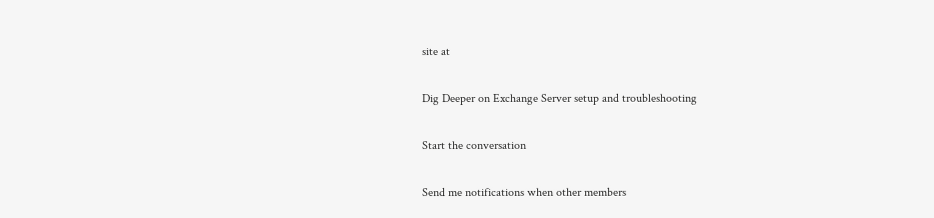site at

Dig Deeper on Exchange Server setup and troubleshooting

Start the conversation

Send me notifications when other members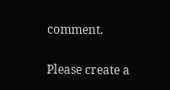comment.

Please create a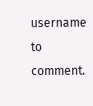username to comment.